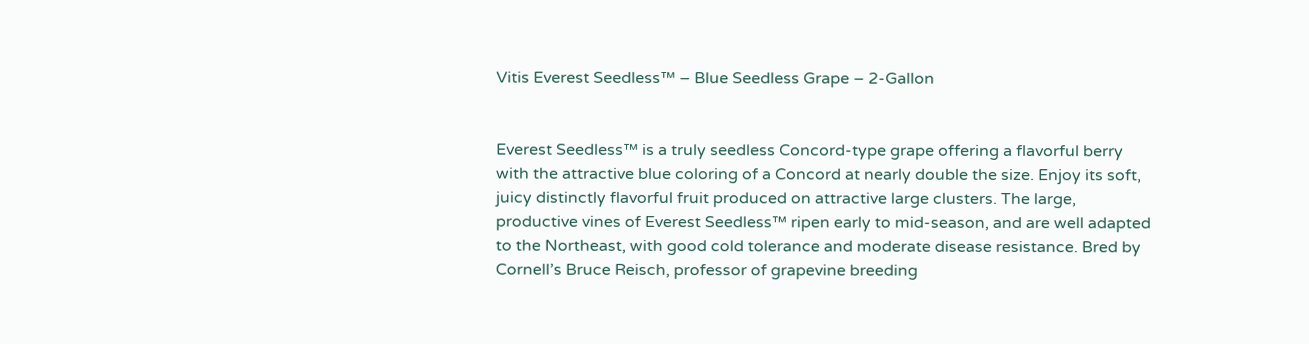Vitis Everest Seedless™ – Blue Seedless Grape – 2-Gallon


Everest Seedless™ is a truly seedless Concord-type grape offering a flavorful berry with the attractive blue coloring of a Concord at nearly double the size. Enjoy its soft, juicy distinctly flavorful fruit produced on attractive large clusters. The large, productive vines of Everest Seedless™ ripen early to mid-season, and are well adapted to the Northeast, with good cold tolerance and moderate disease resistance. Bred by Cornell’s Bruce Reisch, professor of grapevine breeding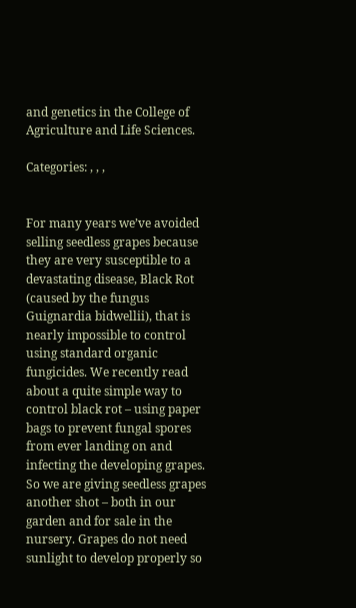and genetics in the College of Agriculture and Life Sciences.

Categories: , , ,


For many years we’ve avoided selling seedless grapes because they are very susceptible to a devastating disease, Black Rot (caused by the fungus Guignardia bidwellii), that is nearly impossible to control using standard organic fungicides. We recently read about a quite simple way to control black rot – using paper bags to prevent fungal spores from ever landing on and infecting the developing grapes. So we are giving seedless grapes another shot – both in our garden and for sale in the nursery. Grapes do not need sunlight to develop properly so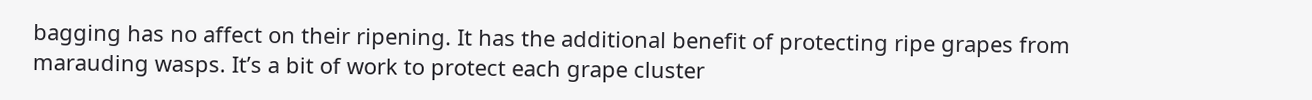bagging has no affect on their ripening. It has the additional benefit of protecting ripe grapes from marauding wasps. It’s a bit of work to protect each grape cluster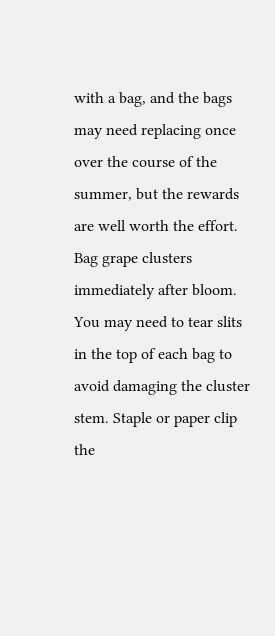with a bag, and the bags may need replacing once over the course of the summer, but the rewards are well worth the effort. Bag grape clusters immediately after bloom. You may need to tear slits in the top of each bag to avoid damaging the cluster stem. Staple or paper clip the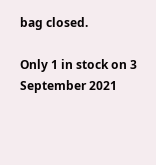bag closed.

Only 1 in stock on 3 September 2021